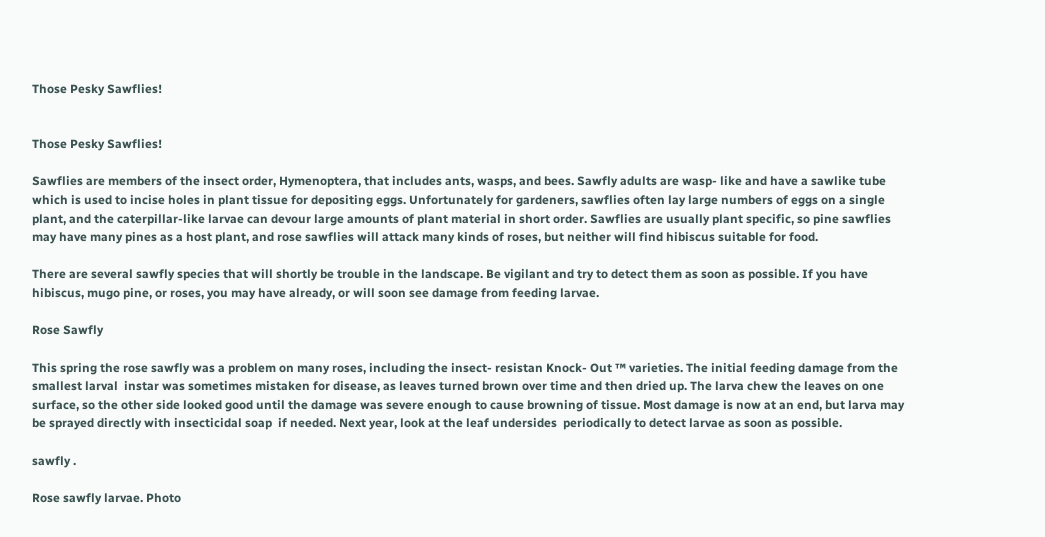Those Pesky Sawflies!


Those Pesky Sawflies!

Sawflies are members of the insect order, Hymenoptera, that includes ants, wasps, and bees. Sawfly adults are wasp- like and have a sawlike tube which is used to incise holes in plant tissue for depositing eggs. Unfortunately for gardeners, sawflies often lay large numbers of eggs on a single plant, and the caterpillar-like larvae can devour large amounts of plant material in short order. Sawflies are usually plant specific, so pine sawflies may have many pines as a host plant, and rose sawflies will attack many kinds of roses, but neither will find hibiscus suitable for food.

There are several sawfly species that will shortly be trouble in the landscape. Be vigilant and try to detect them as soon as possible. If you have hibiscus, mugo pine, or roses, you may have already, or will soon see damage from feeding larvae.

Rose Sawfly

This spring the rose sawfly was a problem on many roses, including the insect- resistan Knock- Out ™ varieties. The initial feeding damage from the smallest larval  instar was sometimes mistaken for disease, as leaves turned brown over time and then dried up. The larva chew the leaves on one surface, so the other side looked good until the damage was severe enough to cause browning of tissue. Most damage is now at an end, but larva may be sprayed directly with insecticidal soap  if needed. Next year, look at the leaf undersides  periodically to detect larvae as soon as possible.

sawfly .

Rose sawfly larvae. Photo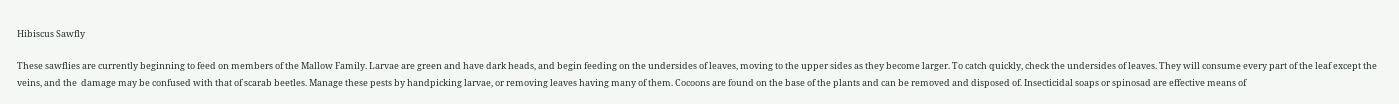Hibiscus Sawfly

These sawflies are currently beginning to feed on members of the Mallow Family. Larvae are green and have dark heads, and begin feeding on the undersides of leaves, moving to the upper sides as they become larger. To catch quickly, check the undersides of leaves. They will consume every part of the leaf except the veins, and the  damage may be confused with that of scarab beetles. Manage these pests by handpicking larvae, or removing leaves having many of them. Cocoons are found on the base of the plants and can be removed and disposed of. Insecticidal soaps or spinosad are effective means of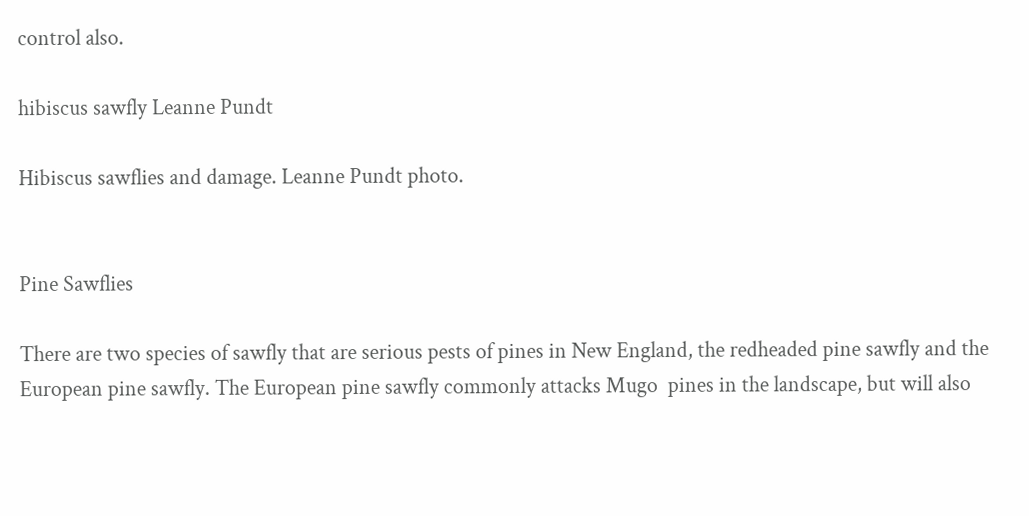control also.

hibiscus sawfly Leanne Pundt

Hibiscus sawflies and damage. Leanne Pundt photo.


Pine Sawflies

There are two species of sawfly that are serious pests of pines in New England, the redheaded pine sawfly and the European pine sawfly. The European pine sawfly commonly attacks Mugo  pines in the landscape, but will also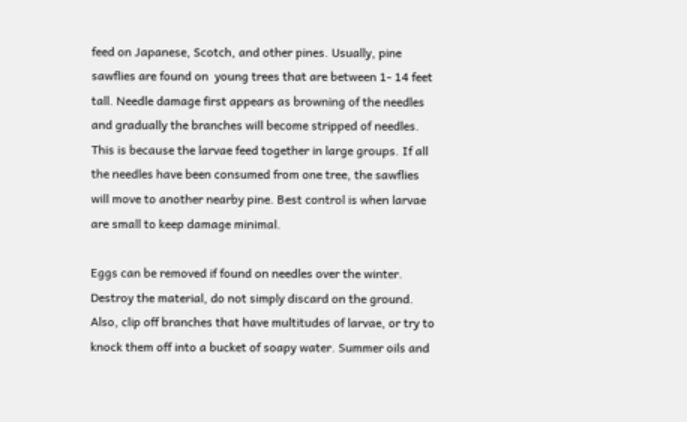feed on Japanese, Scotch, and other pines. Usually, pine sawflies are found on  young trees that are between 1- 14 feet tall. Needle damage first appears as browning of the needles and gradually the branches will become stripped of needles. This is because the larvae feed together in large groups. If all the needles have been consumed from one tree, the sawflies will move to another nearby pine. Best control is when larvae are small to keep damage minimal.

Eggs can be removed if found on needles over the winter. Destroy the material, do not simply discard on the ground. Also, clip off branches that have multitudes of larvae, or try to knock them off into a bucket of soapy water. Summer oils and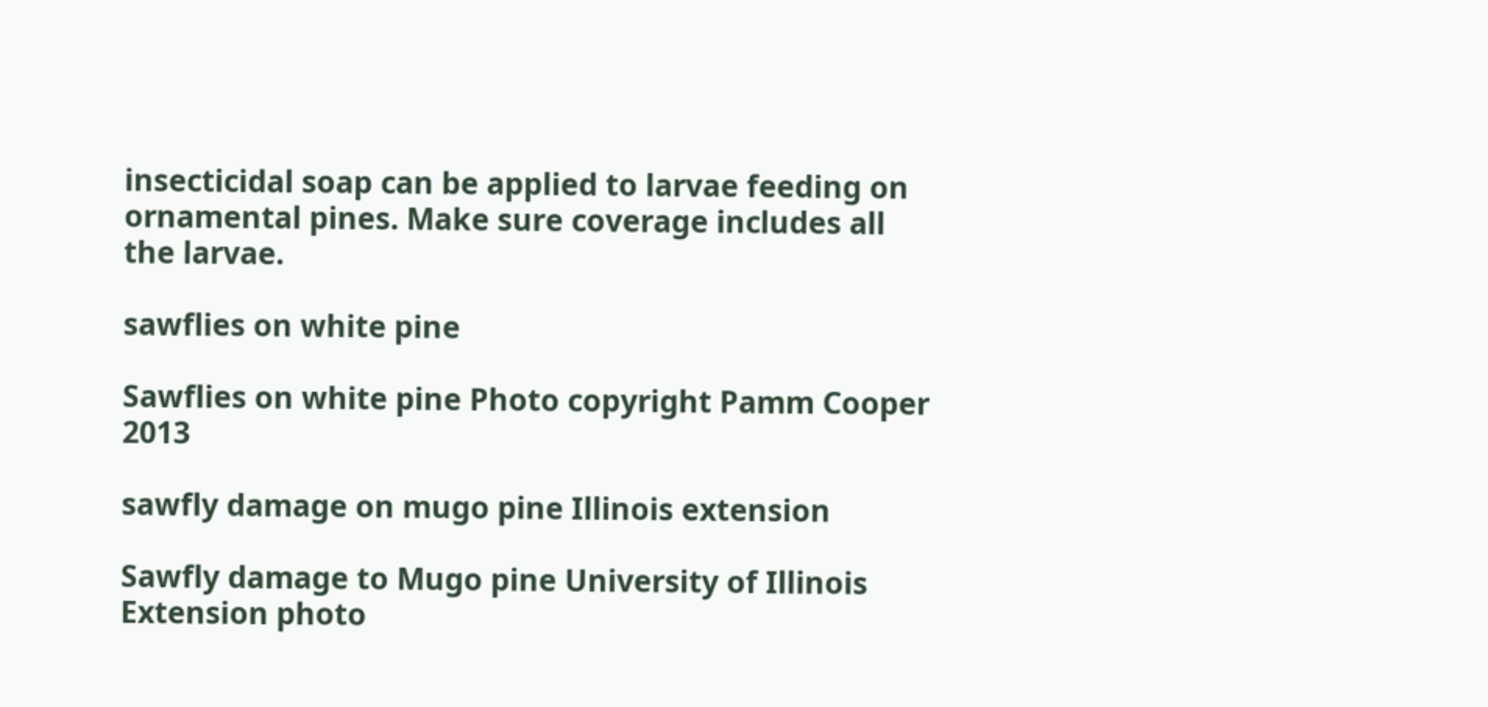insecticidal soap can be applied to larvae feeding on ornamental pines. Make sure coverage includes all the larvae.

sawflies on white pine

Sawflies on white pine Photo copyright Pamm Cooper 2013

sawfly damage on mugo pine Illinois extension

Sawfly damage to Mugo pine University of Illinois Extension photo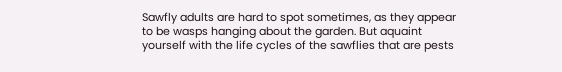Sawfly adults are hard to spot sometimes, as they appear to be wasps hanging about the garden. But aquaint yourself with the life cycles of the sawflies that are pests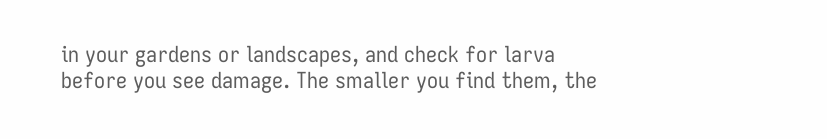in your gardens or landscapes, and check for larva before you see damage. The smaller you find them, the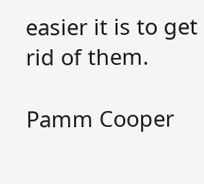easier it is to get rid of them.

Pamm Cooper